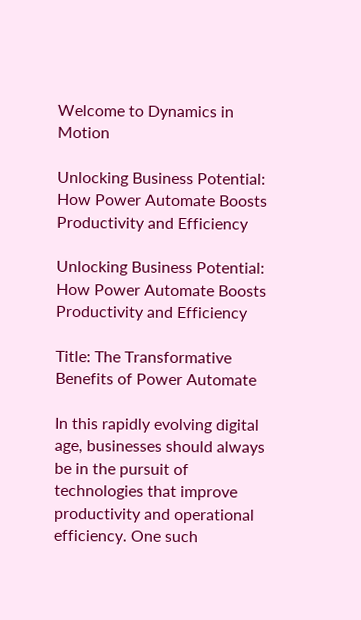Welcome to Dynamics in Motion

Unlocking Business Potential: How Power Automate Boosts Productivity and Efficiency

Unlocking Business Potential: How Power Automate Boosts Productivity and Efficiency

Title: The Transformative Benefits of Power Automate

In this rapidly evolving digital age, businesses should always be in the pursuit of technologies that improve productivity and operational efficiency. One such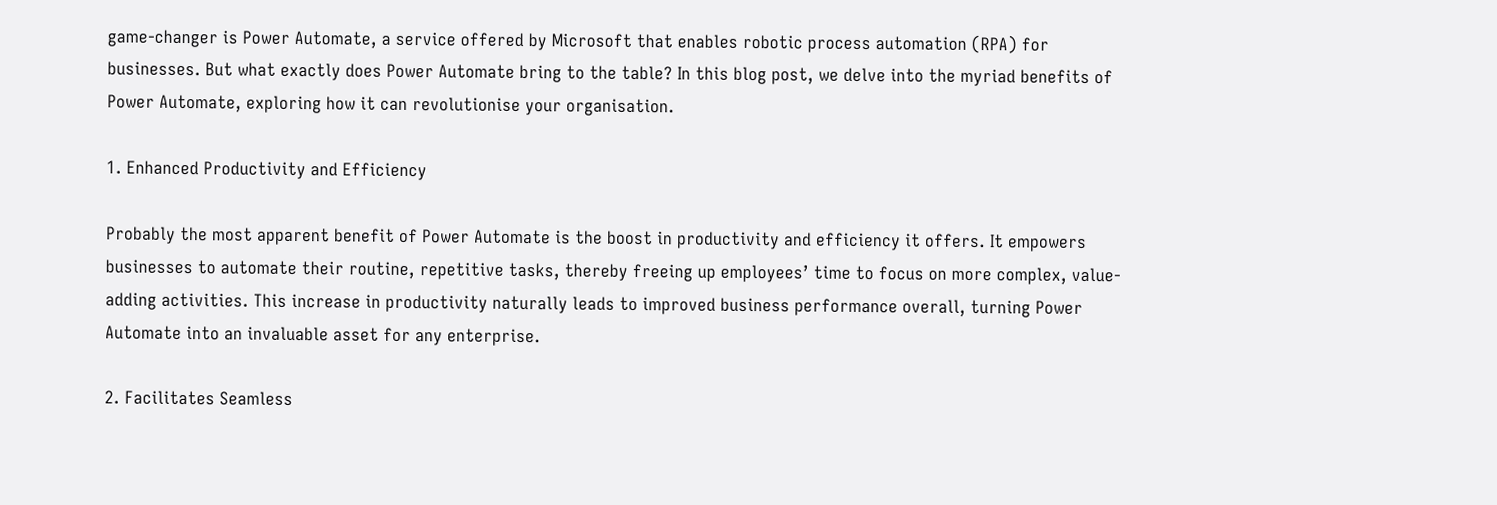game-changer is Power Automate, a service offered by Microsoft that enables robotic process automation (RPA) for businesses. But what exactly does Power Automate bring to the table? In this blog post, we delve into the myriad benefits of Power Automate, exploring how it can revolutionise your organisation.

1. Enhanced Productivity and Efficiency

Probably the most apparent benefit of Power Automate is the boost in productivity and efficiency it offers. It empowers businesses to automate their routine, repetitive tasks, thereby freeing up employees’ time to focus on more complex, value-adding activities. This increase in productivity naturally leads to improved business performance overall, turning Power Automate into an invaluable asset for any enterprise.

2. Facilitates Seamless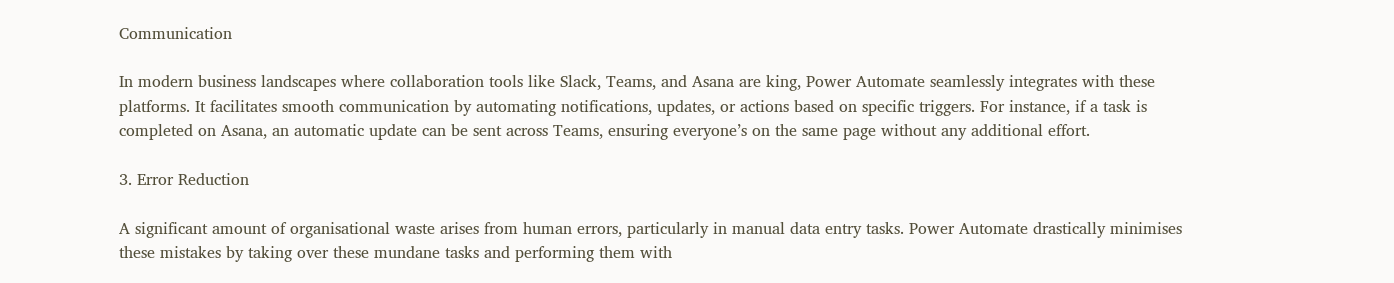Communication

In modern business landscapes where collaboration tools like Slack, Teams, and Asana are king, Power Automate seamlessly integrates with these platforms. It facilitates smooth communication by automating notifications, updates, or actions based on specific triggers. For instance, if a task is completed on Asana, an automatic update can be sent across Teams, ensuring everyone’s on the same page without any additional effort.

3. Error Reduction

A significant amount of organisational waste arises from human errors, particularly in manual data entry tasks. Power Automate drastically minimises these mistakes by taking over these mundane tasks and performing them with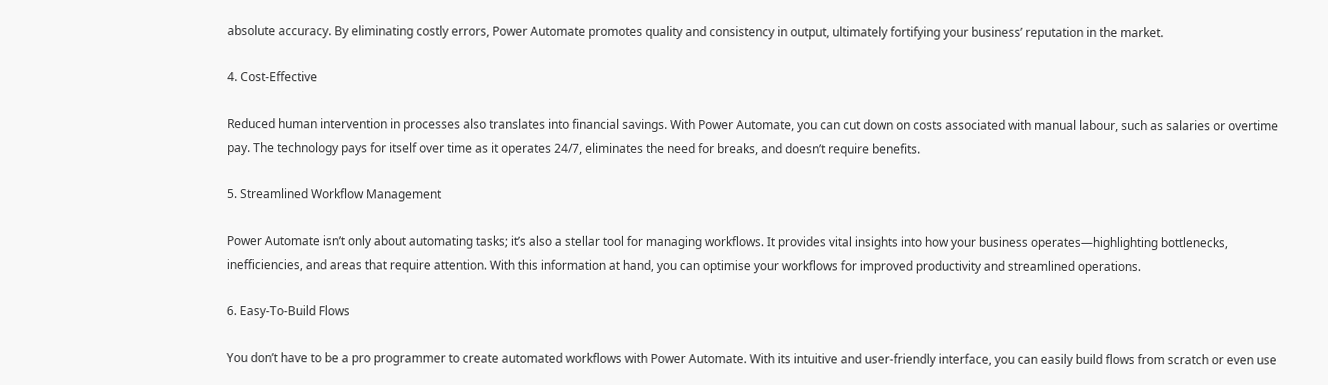absolute accuracy. By eliminating costly errors, Power Automate promotes quality and consistency in output, ultimately fortifying your business’ reputation in the market.

4. Cost-Effective

Reduced human intervention in processes also translates into financial savings. With Power Automate, you can cut down on costs associated with manual labour, such as salaries or overtime pay. The technology pays for itself over time as it operates 24/7, eliminates the need for breaks, and doesn’t require benefits.

5. Streamlined Workflow Management

Power Automate isn’t only about automating tasks; it’s also a stellar tool for managing workflows. It provides vital insights into how your business operates—highlighting bottlenecks, inefficiencies, and areas that require attention. With this information at hand, you can optimise your workflows for improved productivity and streamlined operations.

6. Easy-To-Build Flows

You don’t have to be a pro programmer to create automated workflows with Power Automate. With its intuitive and user-friendly interface, you can easily build flows from scratch or even use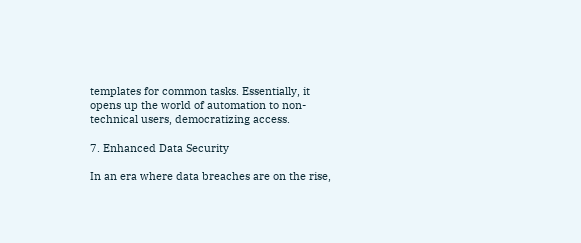templates for common tasks. Essentially, it opens up the world of automation to non-technical users, democratizing access.

7. Enhanced Data Security

In an era where data breaches are on the rise,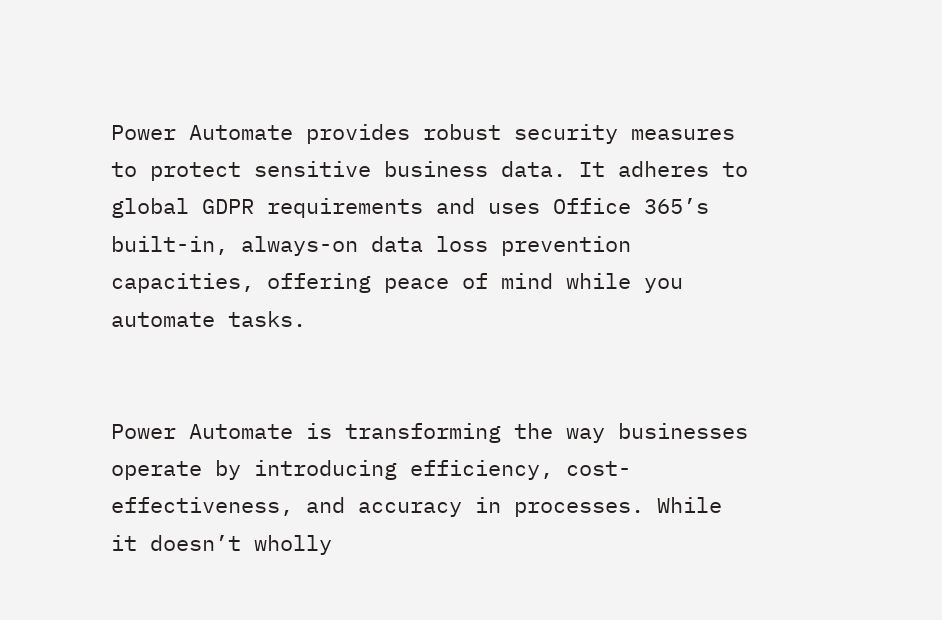Power Automate provides robust security measures to protect sensitive business data. It adheres to global GDPR requirements and uses Office 365’s built-in, always-on data loss prevention capacities, offering peace of mind while you automate tasks.


Power Automate is transforming the way businesses operate by introducing efficiency, cost-effectiveness, and accuracy in processes. While it doesn’t wholly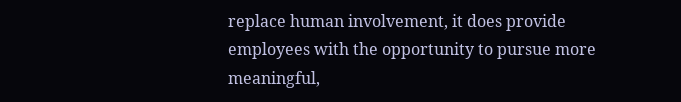replace human involvement, it does provide employees with the opportunity to pursue more meaningful,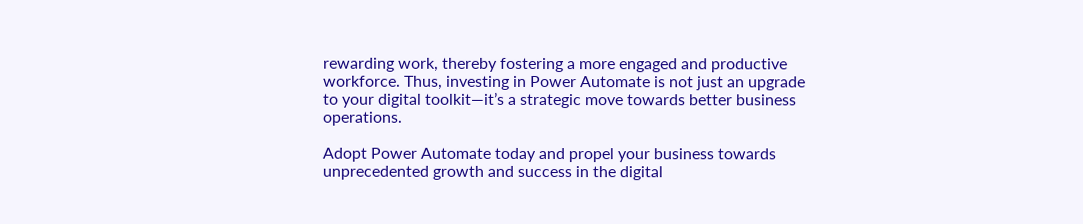rewarding work, thereby fostering a more engaged and productive workforce. Thus, investing in Power Automate is not just an upgrade to your digital toolkit—it’s a strategic move towards better business operations.

Adopt Power Automate today and propel your business towards unprecedented growth and success in the digital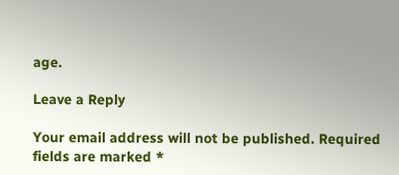age.

Leave a Reply

Your email address will not be published. Required fields are marked *